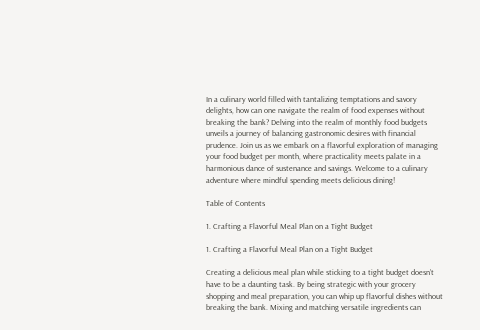In a culinary world filled with tantalizing temptations and savory delights, how can one navigate the realm of food expenses without breaking the bank? Delving into the realm of monthly food budgets unveils a journey of balancing gastronomic desires with financial prudence. Join us as we embark on a flavorful exploration of managing your food budget per month, where practicality meets palate in a harmonious dance of sustenance and savings. Welcome to a culinary adventure where mindful spending meets delicious dining!

Table of Contents

1. Crafting a Flavorful Meal Plan on a Tight Budget

1. Crafting a Flavorful Meal Plan on a Tight Budget

Creating a delicious meal plan while sticking to a tight budget doesn’t have to be a daunting task. By being strategic with your grocery shopping and meal preparation, you can whip up flavorful dishes without breaking the bank. Mixing and matching versatile ingredients can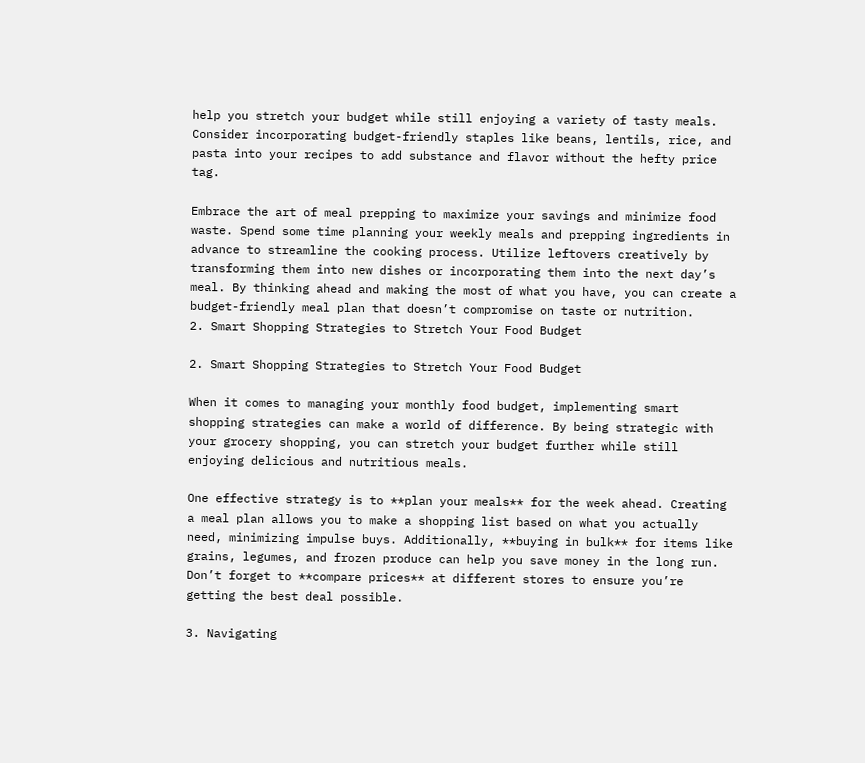help you stretch your budget while still enjoying a variety of tasty meals. Consider incorporating budget-friendly staples like beans, lentils, rice, and pasta into your recipes to add substance and flavor without the hefty price tag.

Embrace the art of meal prepping to maximize your savings and minimize food waste. Spend some time planning your weekly meals and prepping ingredients in advance to streamline the cooking process. Utilize leftovers creatively by transforming them into new dishes or incorporating them into the next day’s meal. By thinking ahead and making the most of what you have, you can create a budget-friendly meal plan that doesn’t compromise on taste or nutrition.
2. Smart Shopping Strategies to Stretch Your Food Budget

2. Smart Shopping Strategies to Stretch Your Food Budget

When it comes to managing your monthly food budget, implementing smart shopping strategies can make a world of difference. By being strategic with your grocery shopping, you can stretch your budget further while still enjoying delicious and nutritious meals.

One effective strategy is to **plan your meals** for the week ahead. Creating a meal plan allows you to make a shopping list based on what you actually need, minimizing impulse buys. Additionally, **buying in bulk** for items like grains, legumes, and frozen produce can help you save money in the long run. Don’t forget to **compare prices** at different stores to ensure you’re getting the best deal possible.

3. Navigating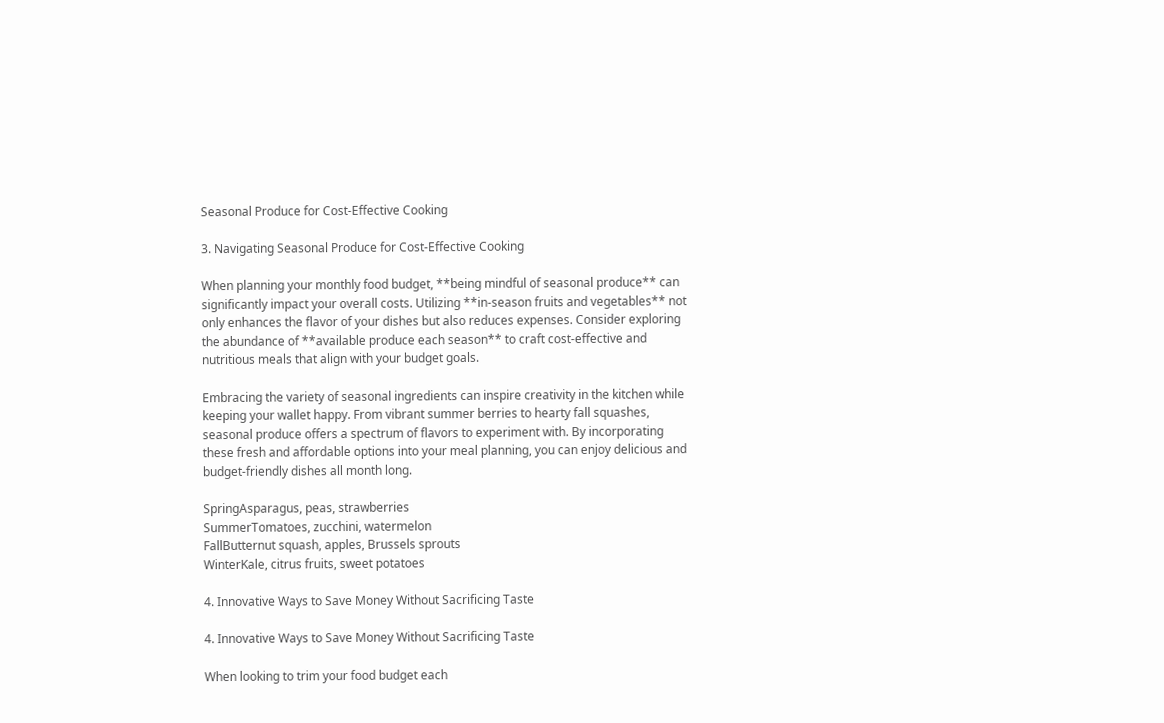Seasonal Produce for Cost-Effective Cooking

3. Navigating Seasonal Produce for Cost-Effective Cooking

When planning your monthly food budget, **being mindful of seasonal produce** can significantly impact your overall costs. Utilizing **in-season fruits and vegetables** not only enhances the flavor of your dishes but also reduces expenses. Consider exploring the abundance of **available produce each season** to craft cost-effective and nutritious meals that align with your budget goals.

Embracing the variety of seasonal ingredients can inspire creativity in the kitchen while keeping your wallet happy. From vibrant summer berries to hearty fall squashes, seasonal produce offers a spectrum of flavors to experiment with. By incorporating these fresh and affordable options into your meal planning, you can enjoy delicious and budget-friendly dishes all month long.

SpringAsparagus, peas, strawberries
SummerTomatoes, zucchini, watermelon
FallButternut squash, apples, Brussels sprouts
WinterKale, citrus fruits, sweet potatoes

4. Innovative Ways to Save Money Without Sacrificing Taste

4. Innovative Ways to Save Money Without Sacrificing Taste

When looking to trim your food budget each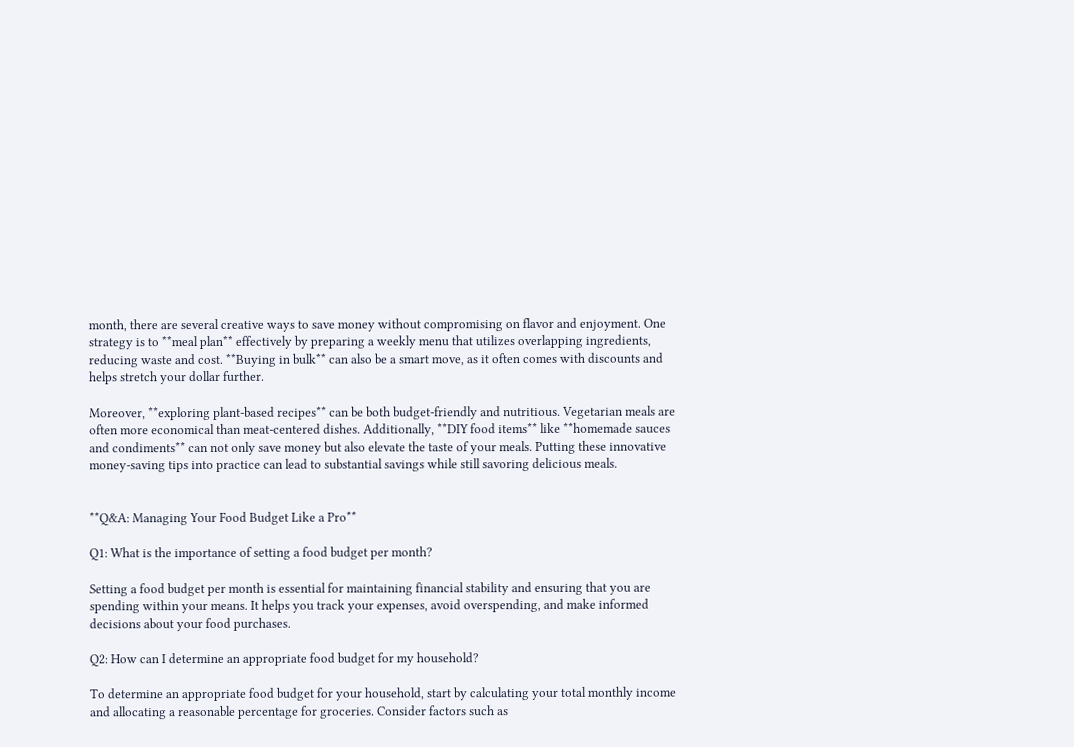month, there are several creative ways to save money without compromising on flavor and enjoyment. One strategy is to **meal plan** effectively by preparing a weekly menu that utilizes overlapping ingredients, reducing waste and cost. **Buying in bulk** can also be a smart move, as it often comes with discounts and helps stretch your dollar further.

Moreover, **exploring plant-based recipes** can be both budget-friendly and nutritious. Vegetarian meals are often more economical than meat-centered dishes. Additionally, **DIY food items** like **homemade sauces and condiments** can not only save money but also elevate the taste of your meals. Putting these innovative money-saving tips into practice can lead to substantial savings while still savoring delicious meals.


**Q&A: Managing Your Food Budget Like a Pro**

Q1: What is the importance of setting a food budget per month?

Setting a food budget per month is essential for maintaining financial stability and ensuring that you are spending within your means. It helps you track your expenses, avoid overspending, and make informed decisions about your food purchases.

Q2: How can I determine an appropriate food budget for my household?

To determine an appropriate food budget for your household, start by calculating your total monthly income and allocating a reasonable percentage for groceries. Consider factors such as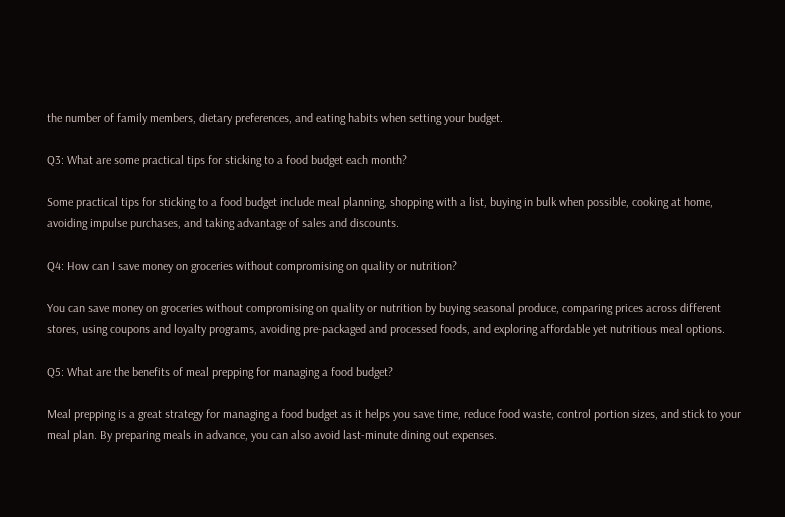the number of family members, dietary preferences, and eating habits when setting your budget.

Q3: What are some practical tips for sticking to a food budget each month?

Some practical tips for sticking to a food budget include meal planning, shopping with a list, buying in bulk when possible, cooking at home, avoiding impulse purchases, and taking advantage of sales and discounts.

Q4: How can I save money on groceries without compromising on quality or nutrition?

You can save money on groceries without compromising on quality or nutrition by buying seasonal produce, comparing prices across different stores, using coupons and loyalty programs, avoiding pre-packaged and processed foods, and exploring affordable yet nutritious meal options.

Q5: What are the benefits of meal prepping for managing a food budget?

Meal prepping is a great strategy for managing a food budget as it helps you save time, reduce food waste, control portion sizes, and stick to your meal plan. By preparing meals in advance, you can also avoid last-minute dining out expenses.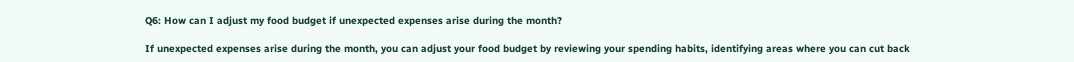Q6: How can I adjust my food budget if unexpected expenses arise during the month?

If unexpected expenses arise during the month, you can adjust your food budget by reviewing your spending habits, identifying areas where you can cut back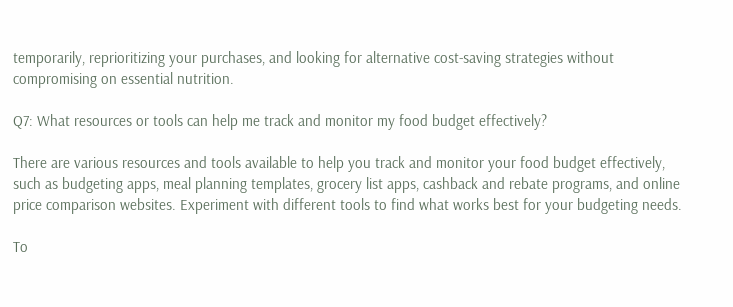temporarily, reprioritizing your purchases, and looking for alternative cost-saving strategies without compromising on essential nutrition.

Q7: What resources or tools can help me track and monitor my food budget effectively?

There are various resources and tools available to help you track and monitor your food budget effectively, such as budgeting apps, meal planning templates, grocery list apps, cashback and rebate programs, and online price comparison websites. Experiment with different tools to find what works best for your budgeting needs.

To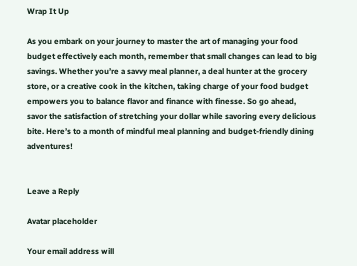Wrap It Up

As you embark on your journey to master the art of managing your food budget effectively each month, remember that small changes can lead to big savings. Whether you’re a savvy meal planner, a deal hunter at the grocery store, or a creative cook in the kitchen, taking charge of your food budget empowers you to balance flavor and finance with finesse. So go ahead, savor the satisfaction of stretching your dollar while savoring every delicious bite. Here’s to a month of mindful meal planning and budget-friendly dining adventures!


Leave a Reply

Avatar placeholder

Your email address will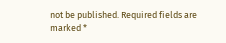not be published. Required fields are marked *